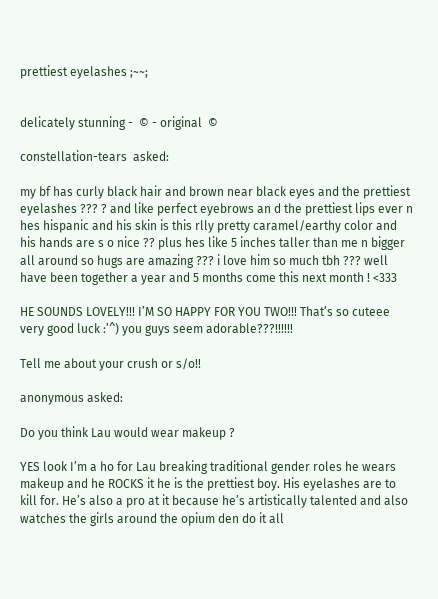prettiest eyelashes ;~~;


delicately stunning -  © - original  ©

constellation-tears  asked:

my bf has curly black hair and brown near black eyes and the prettiest eyelashes ??? ? and like perfect eyebrows an d the prettiest lips ever n hes hispanic and his skin is this rlly pretty caramel/earthy color and his hands are s o nice ?? plus hes like 5 inches taller than me n bigger all around so hugs are amazing ??? i love him so much tbh ??? well have been together a year and 5 months come this next month ! <333

HE SOUNDS LOVELY!!! I’M SO HAPPY FOR YOU TWO!!! That’s so cuteee very good luck :’^) you guys seem adorable???!!!!!!

Tell me about your crush or s/o!!

anonymous asked:

Do you think Lau would wear makeup ?

YES look I’m a ho for Lau breaking traditional gender roles he wears makeup and he ROCKS it he is the prettiest boy. His eyelashes are to kill for. He’s also a pro at it because he’s artistically talented and also watches the girls around the opium den do it all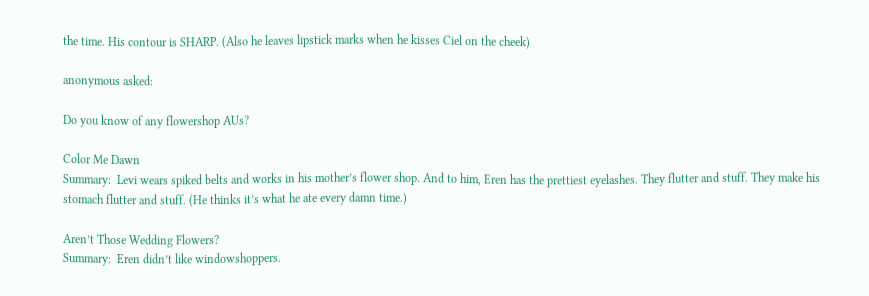the time. His contour is SHARP. (Also he leaves lipstick marks when he kisses Ciel on the cheek)

anonymous asked:

Do you know of any flowershop AUs?

Color Me Dawn
Summary:  Levi wears spiked belts and works in his mother’s flower shop. And to him, Eren has the prettiest eyelashes. They flutter and stuff. They make his stomach flutter and stuff. (He thinks it’s what he ate every damn time.)

Aren’t Those Wedding Flowers?
Summary:  Eren didn’t like windowshoppers.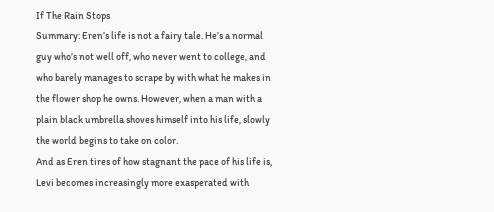If The Rain Stops
Summary: Eren’s life is not a fairy tale. He’s a normal guy who’s not well off, who never went to college, and who barely manages to scrape by with what he makes in the flower shop he owns. However, when a man with a plain black umbrella shoves himself into his life, slowly the world begins to take on color.
And as Eren tires of how stagnant the pace of his life is, Levi becomes increasingly more exasperated with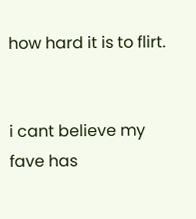how hard it is to flirt.


i cant believe my fave has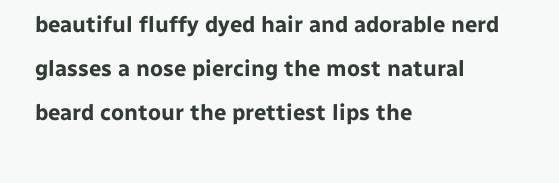beautiful fluffy dyed hair and adorable nerd glasses a nose piercing the most natural beard contour the prettiest lips the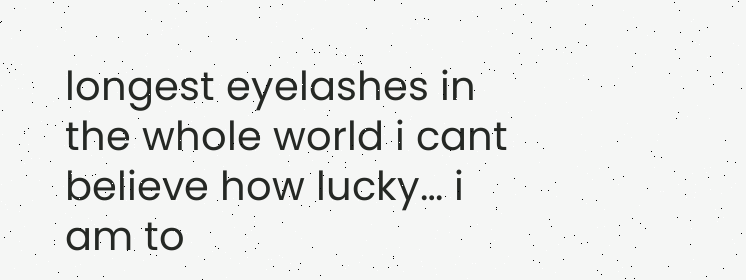longest eyelashes in the whole world i cant believe how lucky… i am to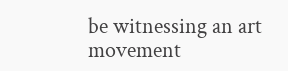be witnessing an art movement